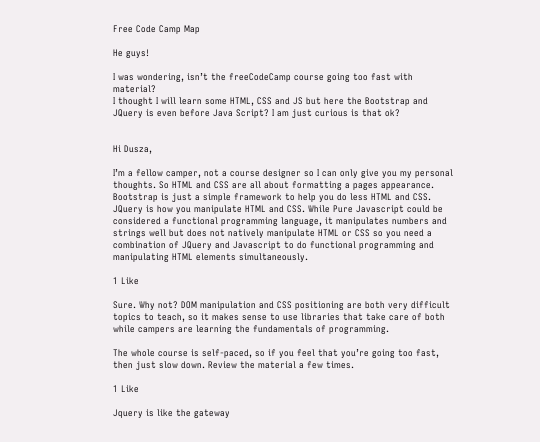Free Code Camp Map

He guys!

I was wondering, isn’t the freeCodeCamp course going too fast with material?
I thought I will learn some HTML, CSS and JS but here the Bootstrap and JQuery is even before Java Script? I am just curious is that ok?


Hi Dusza,

I’m a fellow camper, not a course designer so I can only give you my personal thoughts. So HTML and CSS are all about formatting a pages appearance. Bootstrap is just a simple framework to help you do less HTML and CSS. JQuery is how you manipulate HTML and CSS. While Pure Javascript could be considered a functional programming language, it manipulates numbers and strings well but does not natively manipulate HTML or CSS so you need a combination of JQuery and Javascript to do functional programming and manipulating HTML elements simultaneously.

1 Like

Sure. Why not? DOM manipulation and CSS positioning are both very difficult topics to teach, so it makes sense to use libraries that take care of both while campers are learning the fundamentals of programming.

The whole course is self-paced, so if you feel that you’re going too fast, then just slow down. Review the material a few times.

1 Like

Jquery is like the gateway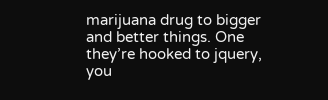marijuana drug to bigger and better things. One they’re hooked to jquery, you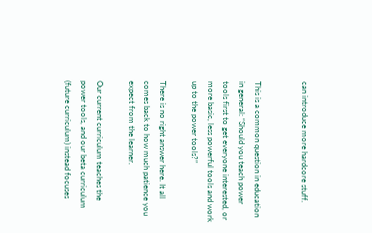can introduce more hardcore stuff.


This is a common question in education in general: “Should you teach power tools first to get everyone interested, or more basic, less powerful tools and work up to the power tools?”

There is no right answer here. It all comes back to how much patience you expect from the learner.

Our current curriculum teaches the power tools, and our beta curriculum (future curriculum) instead focuses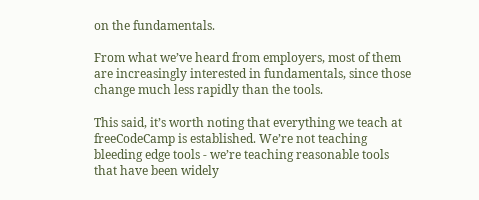on the fundamentals.

From what we’ve heard from employers, most of them are increasingly interested in fundamentals, since those change much less rapidly than the tools.

This said, it’s worth noting that everything we teach at freeCodeCamp is established. We’re not teaching bleeding edge tools - we’re teaching reasonable tools that have been widely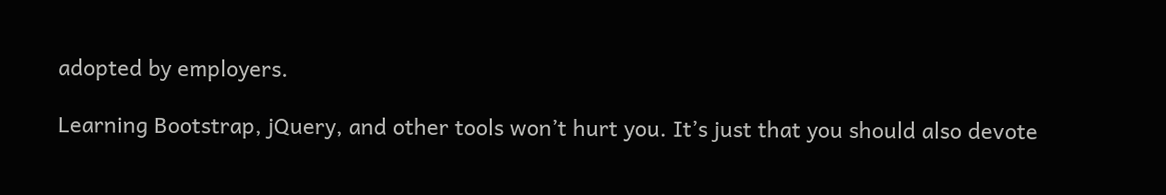adopted by employers.

Learning Bootstrap, jQuery, and other tools won’t hurt you. It’s just that you should also devote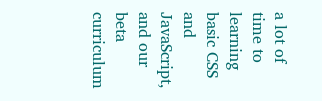a lot of time to learning basic CSS and JavaScript, and our beta curriculum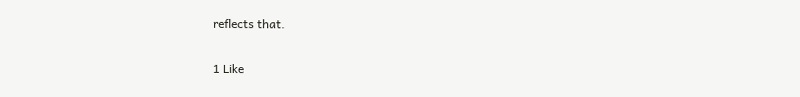reflects that.

1 Like